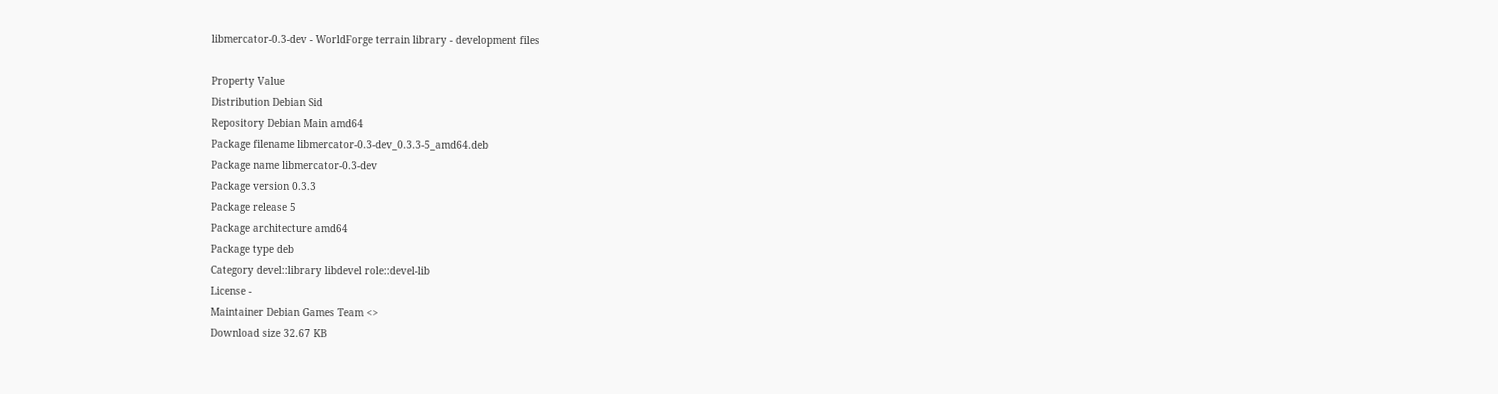libmercator-0.3-dev - WorldForge terrain library - development files

Property Value
Distribution Debian Sid
Repository Debian Main amd64
Package filename libmercator-0.3-dev_0.3.3-5_amd64.deb
Package name libmercator-0.3-dev
Package version 0.3.3
Package release 5
Package architecture amd64
Package type deb
Category devel::library libdevel role::devel-lib
License -
Maintainer Debian Games Team <>
Download size 32.67 KB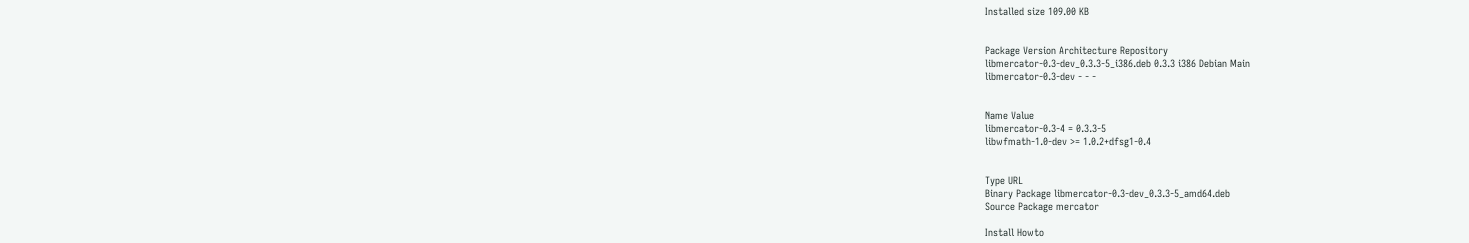Installed size 109.00 KB


Package Version Architecture Repository
libmercator-0.3-dev_0.3.3-5_i386.deb 0.3.3 i386 Debian Main
libmercator-0.3-dev - - -


Name Value
libmercator-0.3-4 = 0.3.3-5
libwfmath-1.0-dev >= 1.0.2+dfsg1-0.4


Type URL
Binary Package libmercator-0.3-dev_0.3.3-5_amd64.deb
Source Package mercator

Install Howto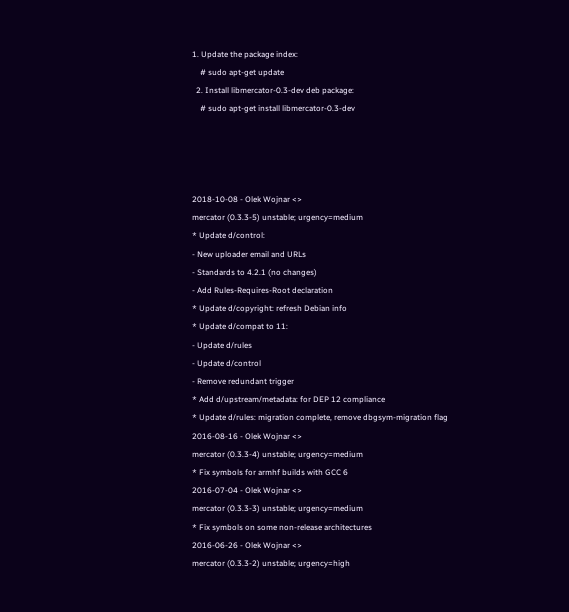1. Update the package index:
    # sudo apt-get update
  2. Install libmercator-0.3-dev deb package:
    # sudo apt-get install libmercator-0.3-dev




2018-10-08 - Olek Wojnar <>
mercator (0.3.3-5) unstable; urgency=medium
* Update d/control:
- New uploader email and URLs
- Standards to 4.2.1 (no changes)
- Add Rules-Requires-Root declaration
* Update d/copyright: refresh Debian info
* Update d/compat to 11:
- Update d/rules
- Update d/control
- Remove redundant trigger
* Add d/upstream/metadata: for DEP 12 compliance
* Update d/rules: migration complete, remove dbgsym-migration flag
2016-08-16 - Olek Wojnar <>
mercator (0.3.3-4) unstable; urgency=medium
* Fix symbols for armhf builds with GCC 6
2016-07-04 - Olek Wojnar <>
mercator (0.3.3-3) unstable; urgency=medium
* Fix symbols on some non-release architectures
2016-06-26 - Olek Wojnar <>
mercator (0.3.3-2) unstable; urgency=high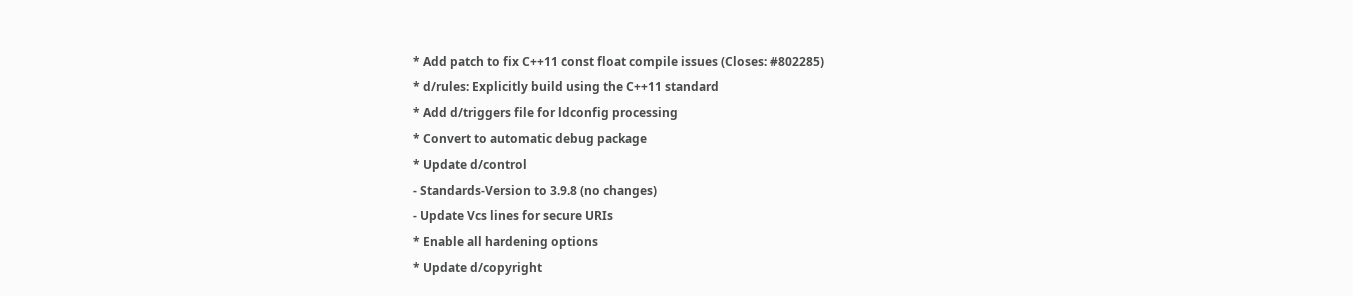* Add patch to fix C++11 const float compile issues (Closes: #802285)
* d/rules: Explicitly build using the C++11 standard
* Add d/triggers file for ldconfig processing
* Convert to automatic debug package
* Update d/control
- Standards-Version to 3.9.8 (no changes)
- Update Vcs lines for secure URIs
* Enable all hardening options
* Update d/copyright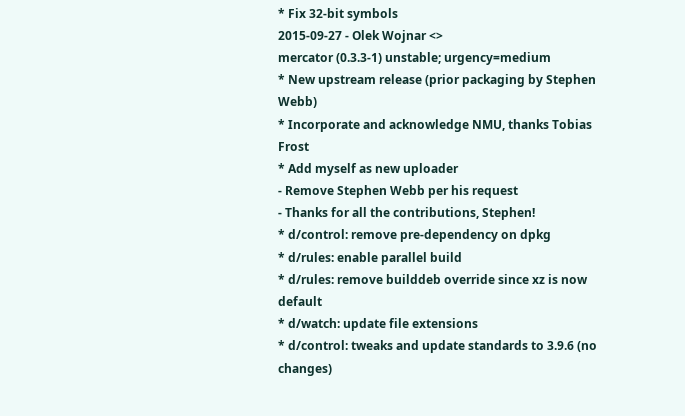* Fix 32-bit symbols
2015-09-27 - Olek Wojnar <>
mercator (0.3.3-1) unstable; urgency=medium
* New upstream release (prior packaging by Stephen Webb)
* Incorporate and acknowledge NMU, thanks Tobias Frost
* Add myself as new uploader
- Remove Stephen Webb per his request
- Thanks for all the contributions, Stephen!
* d/control: remove pre-dependency on dpkg
* d/rules: enable parallel build
* d/rules: remove builddeb override since xz is now default
* d/watch: update file extensions
* d/control: tweaks and update standards to 3.9.6 (no changes)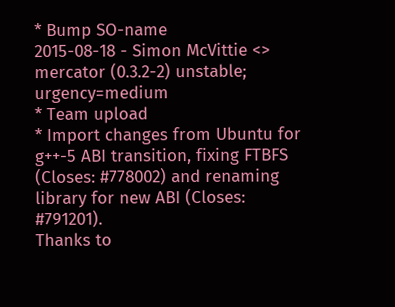* Bump SO-name
2015-08-18 - Simon McVittie <>
mercator (0.3.2-2) unstable; urgency=medium
* Team upload
* Import changes from Ubuntu for g++-5 ABI transition, fixing FTBFS
(Closes: #778002) and renaming library for new ABI (Closes: #791201).
Thanks to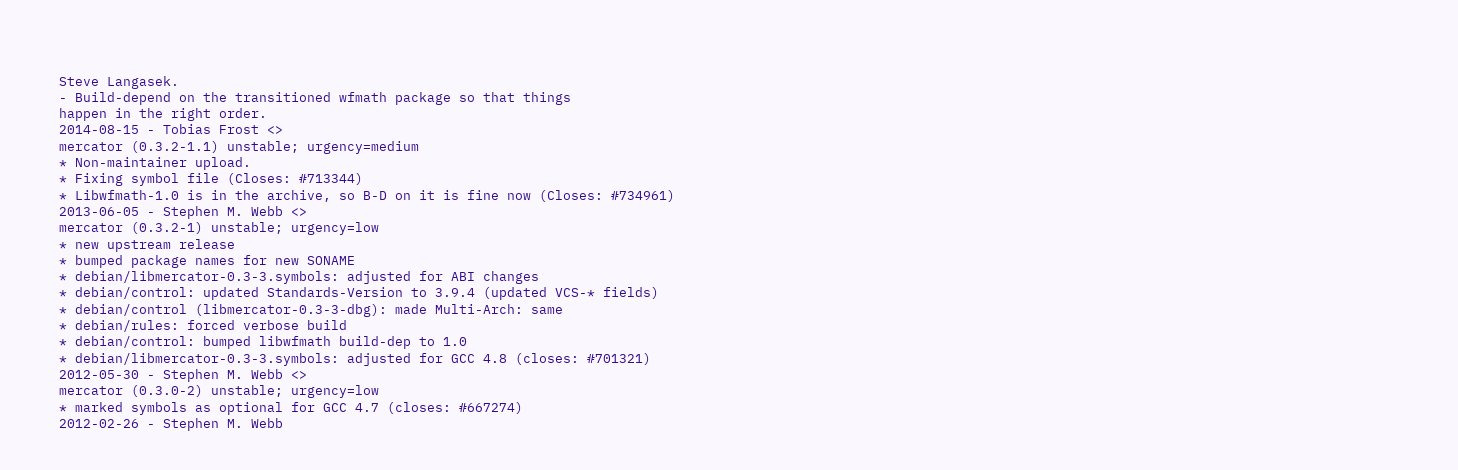Steve Langasek.
- Build-depend on the transitioned wfmath package so that things
happen in the right order.
2014-08-15 - Tobias Frost <>
mercator (0.3.2-1.1) unstable; urgency=medium
* Non-maintainer upload.
* Fixing symbol file (Closes: #713344)
* Libwfmath-1.0 is in the archive, so B-D on it is fine now (Closes: #734961)
2013-06-05 - Stephen M. Webb <>
mercator (0.3.2-1) unstable; urgency=low
* new upstream release
* bumped package names for new SONAME
* debian/libmercator-0.3-3.symbols: adjusted for ABI changes
* debian/control: updated Standards-Version to 3.9.4 (updated VCS-* fields)
* debian/control (libmercator-0.3-3-dbg): made Multi-Arch: same
* debian/rules: forced verbose build
* debian/control: bumped libwfmath build-dep to 1.0
* debian/libmercator-0.3-3.symbols: adjusted for GCC 4.8 (closes: #701321)
2012-05-30 - Stephen M. Webb <>
mercator (0.3.0-2) unstable; urgency=low
* marked symbols as optional for GCC 4.7 (closes: #667274)
2012-02-26 - Stephen M. Webb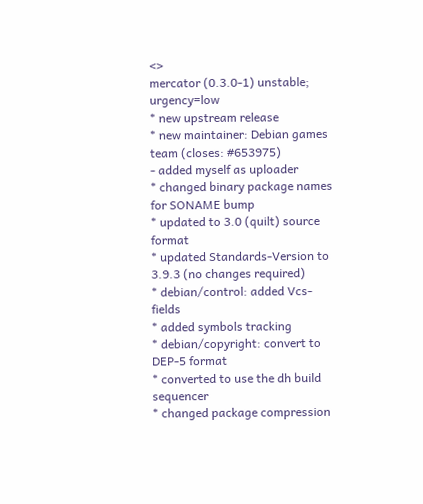<>
mercator (0.3.0-1) unstable; urgency=low
* new upstream release
* new maintainer: Debian games team (closes: #653975)
- added myself as uploader
* changed binary package names for SONAME bump
* updated to 3.0 (quilt) source format
* updated Standards-Version to 3.9.3 (no changes required)
* debian/control: added Vcs- fields
* added symbols tracking
* debian/copyright: convert to DEP-5 format
* converted to use the dh build sequencer
* changed package compression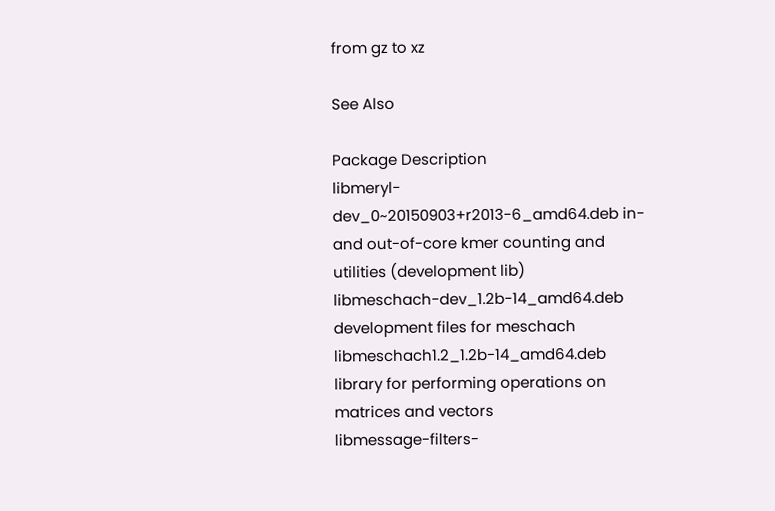from gz to xz

See Also

Package Description
libmeryl-dev_0~20150903+r2013-6_amd64.deb in- and out-of-core kmer counting and utilities (development lib)
libmeschach-dev_1.2b-14_amd64.deb development files for meschach
libmeschach1.2_1.2b-14_amd64.deb library for performing operations on matrices and vectors
libmessage-filters-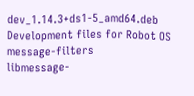dev_1.14.3+ds1-5_amd64.deb Development files for Robot OS message-filters
libmessage-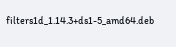filters1d_1.14.3+ds1-5_amd64.deb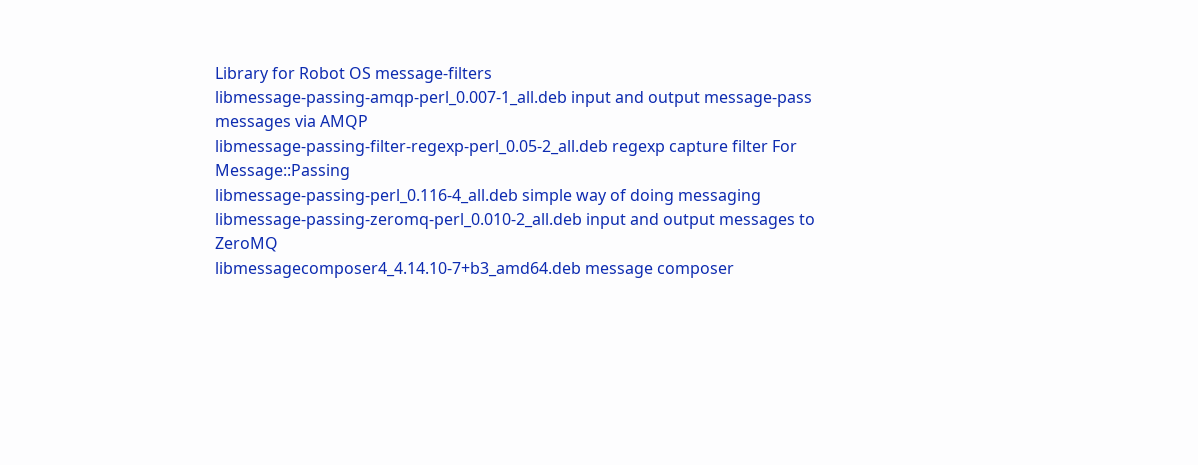Library for Robot OS message-filters
libmessage-passing-amqp-perl_0.007-1_all.deb input and output message-pass messages via AMQP
libmessage-passing-filter-regexp-perl_0.05-2_all.deb regexp capture filter For Message::Passing
libmessage-passing-perl_0.116-4_all.deb simple way of doing messaging
libmessage-passing-zeromq-perl_0.010-2_all.deb input and output messages to ZeroMQ
libmessagecomposer4_4.14.10-7+b3_amd64.deb message composer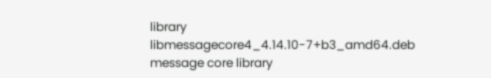library
libmessagecore4_4.14.10-7+b3_amd64.deb message core library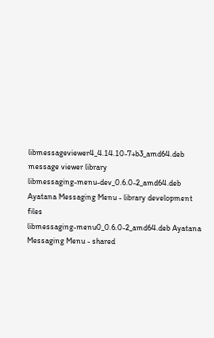libmessageviewer4_4.14.10-7+b3_amd64.deb message viewer library
libmessaging-menu-dev_0.6.0-2_amd64.deb Ayatana Messaging Menu - library development files
libmessaging-menu0_0.6.0-2_amd64.deb Ayatana Messaging Menu - shared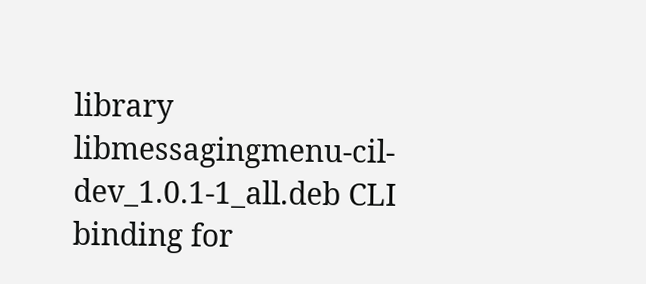library
libmessagingmenu-cil-dev_1.0.1-1_all.deb CLI binding for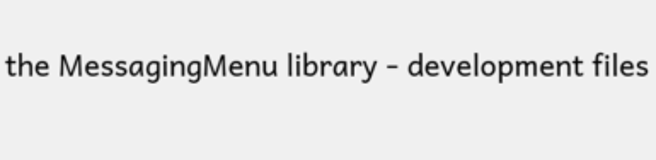the MessagingMenu library - development files